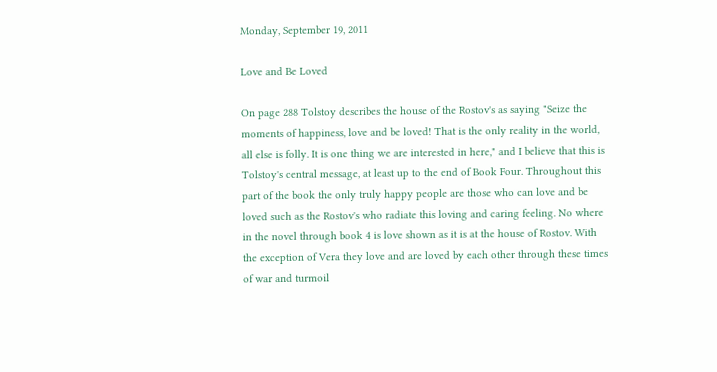Monday, September 19, 2011

Love and Be Loved

On page 288 Tolstoy describes the house of the Rostov's as saying "Seize the moments of happiness, love and be loved! That is the only reality in the world, all else is folly. It is one thing we are interested in here," and I believe that this is Tolstoy's central message, at least up to the end of Book Four. Throughout this part of the book the only truly happy people are those who can love and be loved such as the Rostov's who radiate this loving and caring feeling. No where in the novel through book 4 is love shown as it is at the house of Rostov. With the exception of Vera they love and are loved by each other through these times of war and turmoil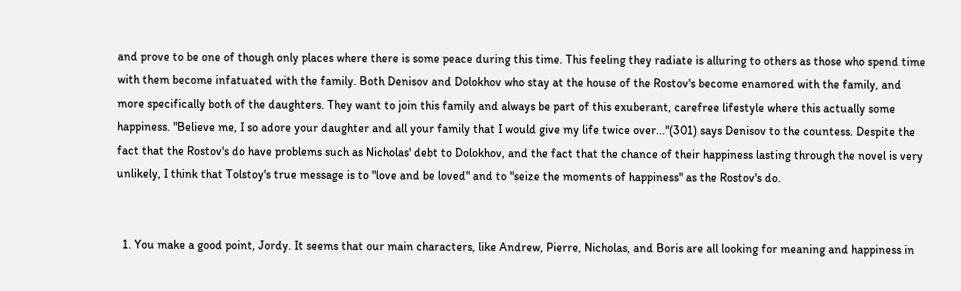and prove to be one of though only places where there is some peace during this time. This feeling they radiate is alluring to others as those who spend time with them become infatuated with the family. Both Denisov and Dolokhov who stay at the house of the Rostov's become enamored with the family, and more specifically both of the daughters. They want to join this family and always be part of this exuberant, carefree lifestyle where this actually some happiness. "Believe me, I so adore your daughter and all your family that I would give my life twice over..."(301) says Denisov to the countess. Despite the fact that the Rostov's do have problems such as Nicholas' debt to Dolokhov, and the fact that the chance of their happiness lasting through the novel is very unlikely, I think that Tolstoy's true message is to "love and be loved" and to "seize the moments of happiness" as the Rostov's do.


  1. You make a good point, Jordy. It seems that our main characters, like Andrew, Pierre, Nicholas, and Boris are all looking for meaning and happiness in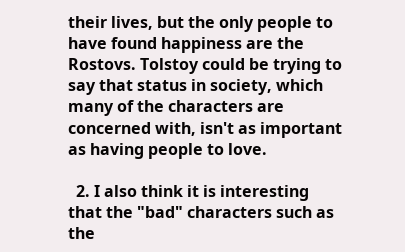their lives, but the only people to have found happiness are the Rostovs. Tolstoy could be trying to say that status in society, which many of the characters are concerned with, isn't as important as having people to love.

  2. I also think it is interesting that the "bad" characters such as the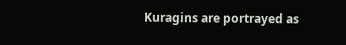Kuragins are portrayed as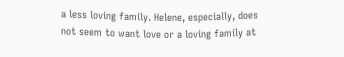a less loving family. Helene, especially, does not seem to want love or a loving family at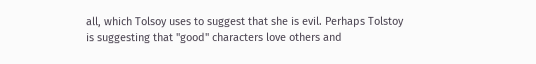all, which Tolsoy uses to suggest that she is evil. Perhaps Tolstoy is suggesting that "good" characters love others and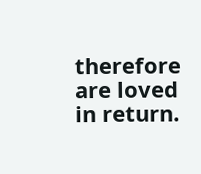therefore are loved in return.